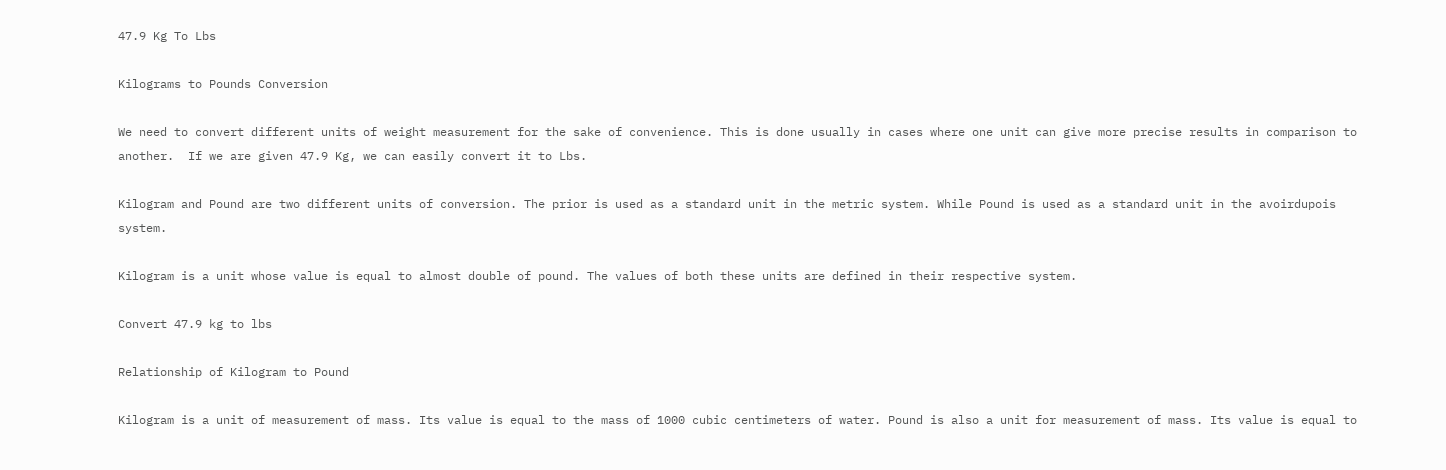47.9 Kg To Lbs

Kilograms to Pounds Conversion

We need to convert different units of weight measurement for the sake of convenience. This is done usually in cases where one unit can give more precise results in comparison to another.  If we are given 47.9 Kg, we can easily convert it to Lbs.

Kilogram and Pound are two different units of conversion. The prior is used as a standard unit in the metric system. While Pound is used as a standard unit in the avoirdupois system.

Kilogram is a unit whose value is equal to almost double of pound. The values of both these units are defined in their respective system.

Convert 47.9 kg to lbs

Relationship of Kilogram to Pound

Kilogram is a unit of measurement of mass. Its value is equal to the mass of 1000 cubic centimeters of water. Pound is also a unit for measurement of mass. Its value is equal to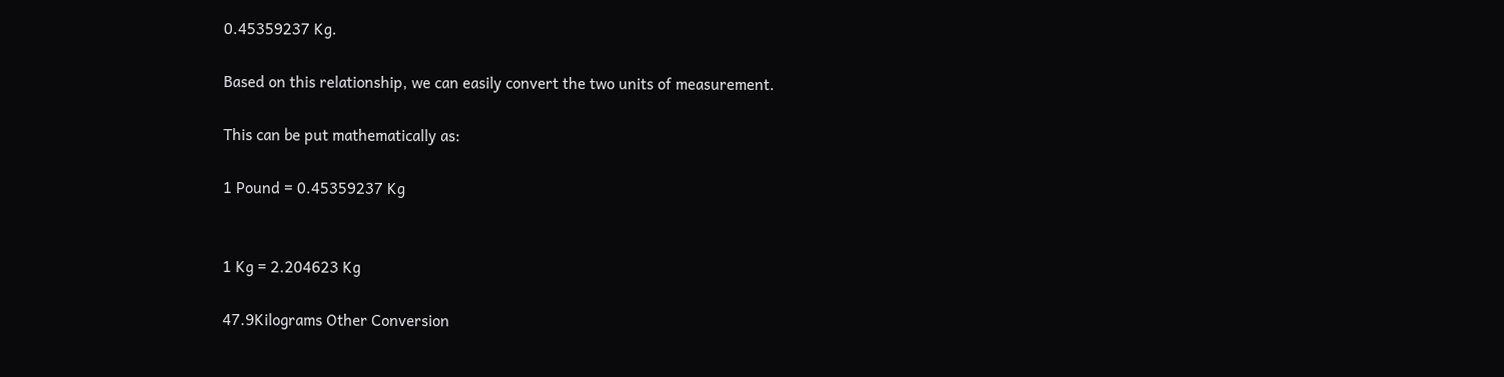0.45359237 Kg.

Based on this relationship, we can easily convert the two units of measurement.

This can be put mathematically as:

1 Pound = 0.45359237 Kg


1 Kg = 2.204623 Kg

47.9Kilograms Other Conversion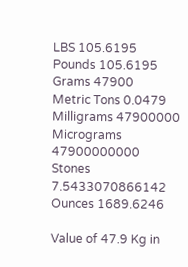LBS 105.6195
Pounds 105.6195
Grams 47900
Metric Tons 0.0479
Milligrams 47900000
Micrograms 47900000000
Stones 7.5433070866142
Ounces 1689.6246

Value of 47.9 Kg in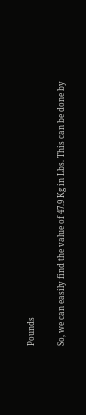Pounds

So, we can easily find the value of 47.9 Kg in Lbs. This can be done by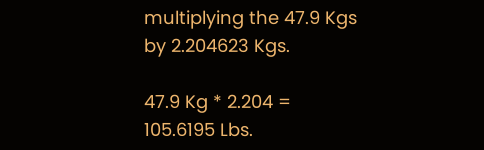multiplying the 47.9 Kgs by 2.204623 Kgs.

47.9 Kg * 2.204 = 105.6195 Lbs.